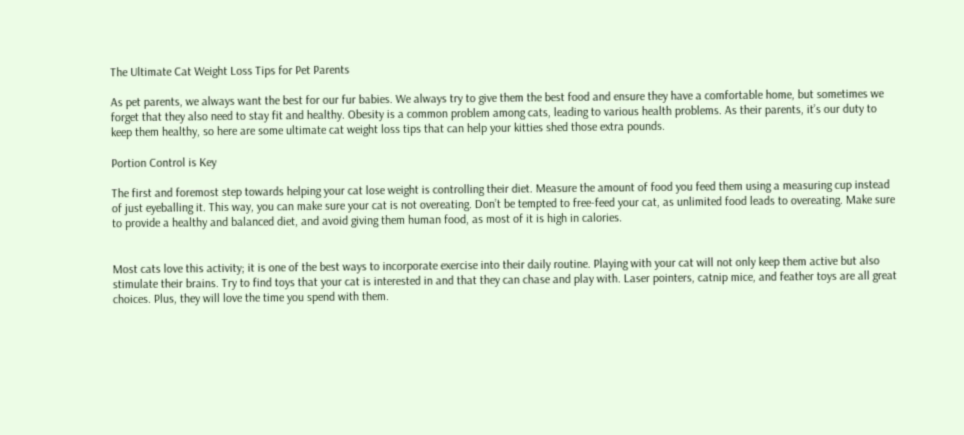The Ultimate Cat Weight Loss Tips for Pet Parents

As pet parents, we always want the best for our fur babies. We always try to give them the best food and ensure they have a comfortable home, but sometimes we forget that they also need to stay fit and healthy. Obesity is a common problem among cats, leading to various health problems. As their parents, it’s our duty to keep them healthy, so here are some ultimate cat weight loss tips that can help your kitties shed those extra pounds.

Portion Control is Key

The first and foremost step towards helping your cat lose weight is controlling their diet. Measure the amount of food you feed them using a measuring cup instead of just eyeballing it. This way, you can make sure your cat is not overeating. Don’t be tempted to free-feed your cat, as unlimited food leads to overeating. Make sure to provide a healthy and balanced diet, and avoid giving them human food, as most of it is high in calories.


Most cats love this activity; it is one of the best ways to incorporate exercise into their daily routine. Playing with your cat will not only keep them active but also stimulate their brains. Try to find toys that your cat is interested in and that they can chase and play with. Laser pointers, catnip mice, and feather toys are all great choices. Plus, they will love the time you spend with them.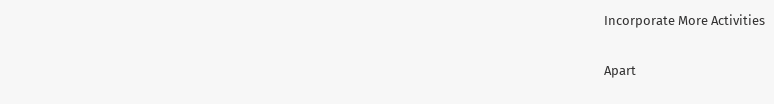Incorporate More Activities

Apart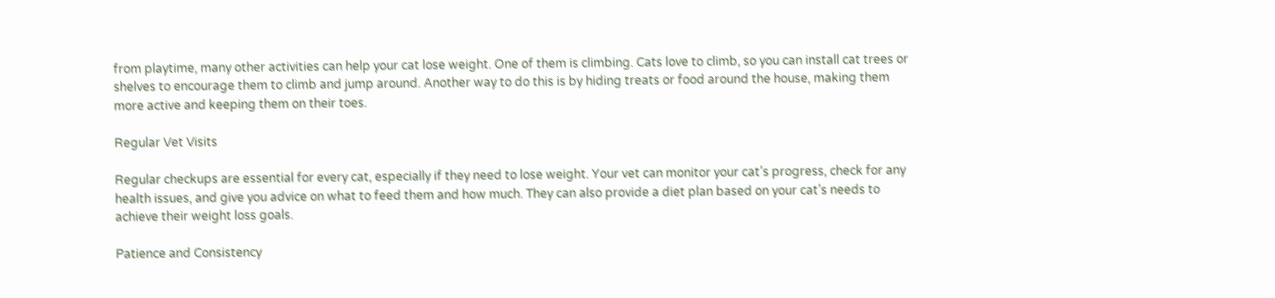from playtime, many other activities can help your cat lose weight. One of them is climbing. Cats love to climb, so you can install cat trees or shelves to encourage them to climb and jump around. Another way to do this is by hiding treats or food around the house, making them more active and keeping them on their toes.

Regular Vet Visits

Regular checkups are essential for every cat, especially if they need to lose weight. Your vet can monitor your cat’s progress, check for any health issues, and give you advice on what to feed them and how much. They can also provide a diet plan based on your cat’s needs to achieve their weight loss goals.

Patience and Consistency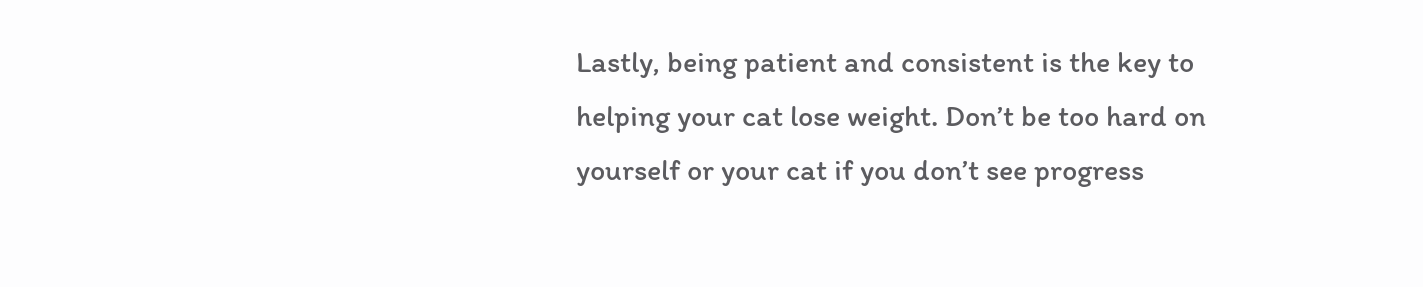Lastly, being patient and consistent is the key to helping your cat lose weight. Don’t be too hard on yourself or your cat if you don’t see progress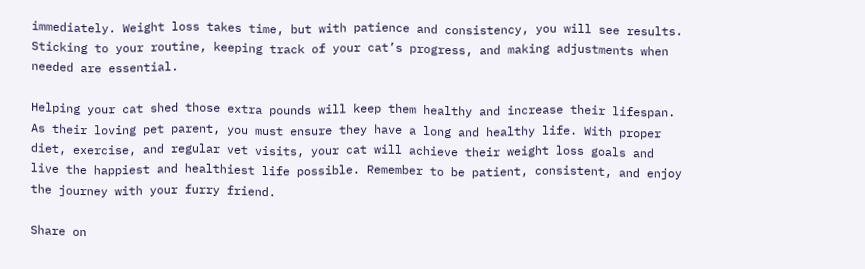immediately. Weight loss takes time, but with patience and consistency, you will see results. Sticking to your routine, keeping track of your cat’s progress, and making adjustments when needed are essential.

Helping your cat shed those extra pounds will keep them healthy and increase their lifespan. As their loving pet parent, you must ensure they have a long and healthy life. With proper diet, exercise, and regular vet visits, your cat will achieve their weight loss goals and live the happiest and healthiest life possible. Remember to be patient, consistent, and enjoy the journey with your furry friend.

Share on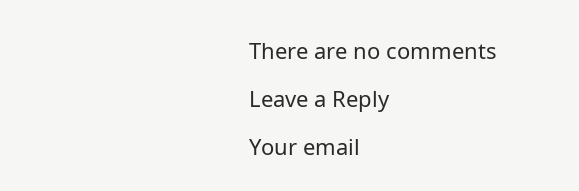There are no comments

Leave a Reply

Your email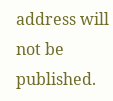address will not be published.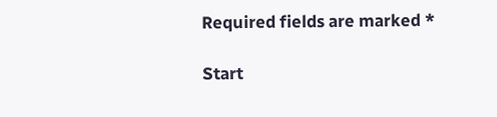Required fields are marked *

Start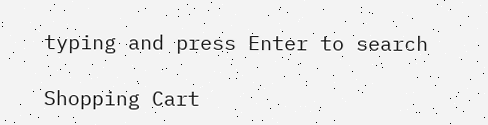typing and press Enter to search

Shopping Cart